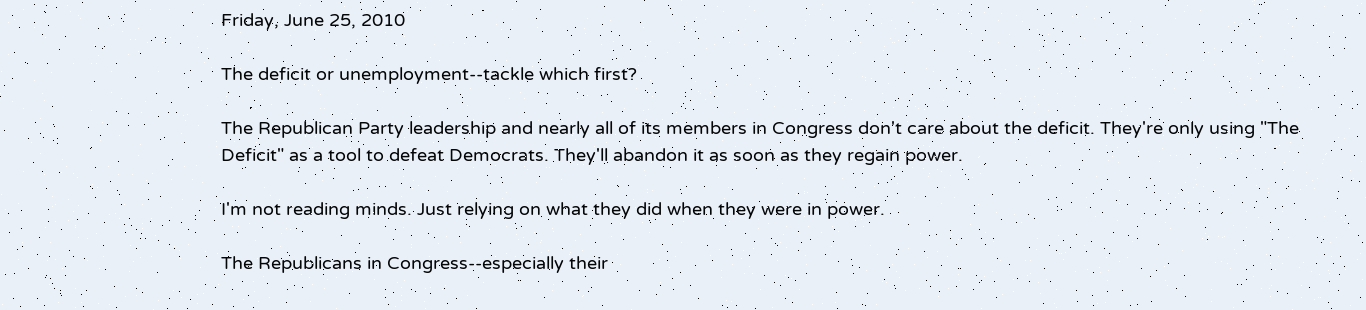Friday, June 25, 2010

The deficit or unemployment--tackle which first?

The Republican Party leadership and nearly all of its members in Congress don't care about the deficit. They're only using "The Deficit" as a tool to defeat Democrats. They'll abandon it as soon as they regain power.

I'm not reading minds. Just relying on what they did when they were in power.

The Republicans in Congress--especially their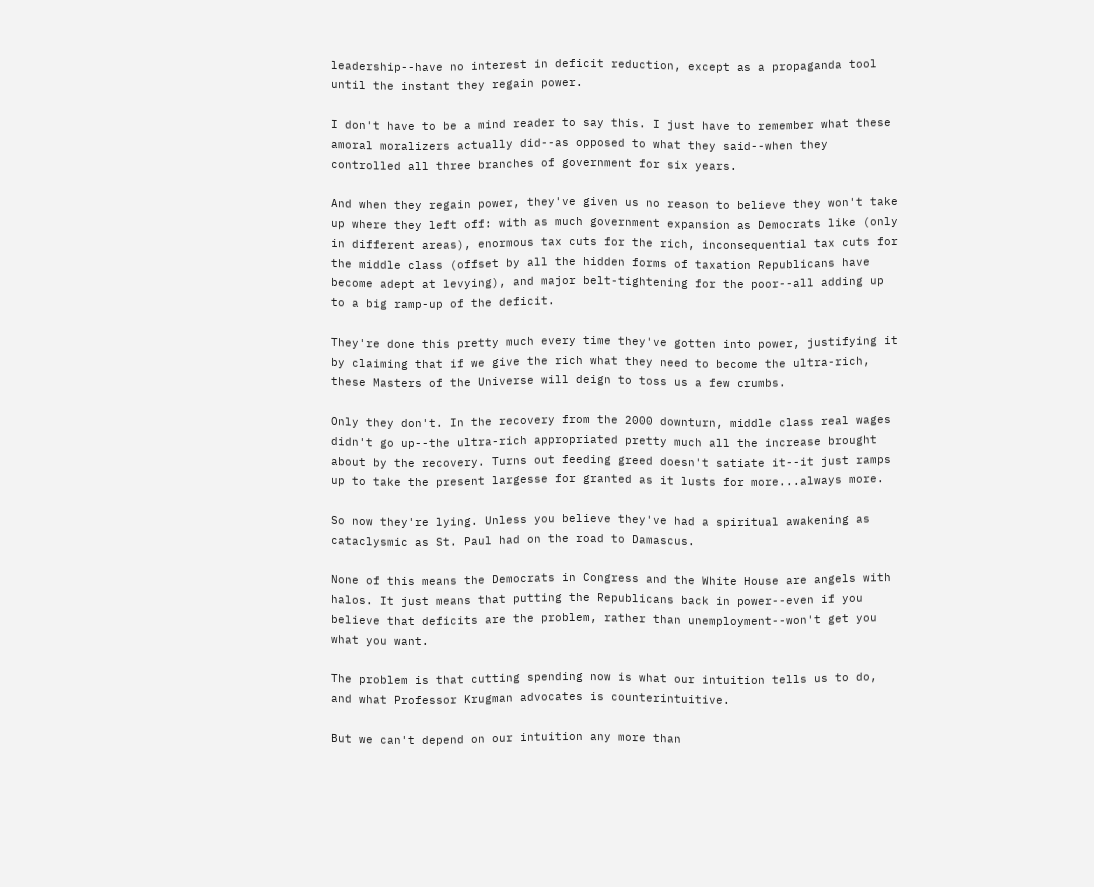leadership--have no interest in deficit reduction, except as a propaganda tool until the instant they regain power.

I don't have to be a mind reader to say this. I just have to remember what these amoral moralizers actually did--as opposed to what they said--when they controlled all three branches of government for six years.

And when they regain power, they've given us no reason to believe they won't take up where they left off: with as much government expansion as Democrats like (only in different areas), enormous tax cuts for the rich, inconsequential tax cuts for the middle class (offset by all the hidden forms of taxation Republicans have become adept at levying), and major belt-tightening for the poor--all adding up to a big ramp-up of the deficit.

They're done this pretty much every time they've gotten into power, justifying it by claiming that if we give the rich what they need to become the ultra-rich, these Masters of the Universe will deign to toss us a few crumbs.

Only they don't. In the recovery from the 2000 downturn, middle class real wages didn't go up--the ultra-rich appropriated pretty much all the increase brought about by the recovery. Turns out feeding greed doesn't satiate it--it just ramps up to take the present largesse for granted as it lusts for more...always more.

So now they're lying. Unless you believe they've had a spiritual awakening as cataclysmic as St. Paul had on the road to Damascus.

None of this means the Democrats in Congress and the White House are angels with halos. It just means that putting the Republicans back in power--even if you believe that deficits are the problem, rather than unemployment--won't get you what you want.

The problem is that cutting spending now is what our intuition tells us to do, and what Professor Krugman advocates is counterintuitive.

But we can't depend on our intuition any more than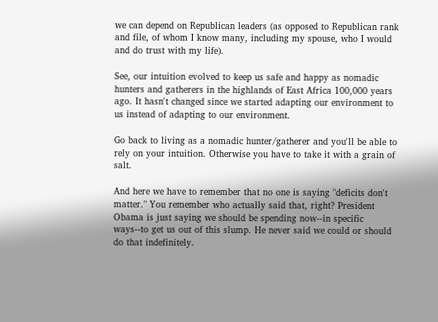we can depend on Republican leaders (as opposed to Republican rank and file, of whom I know many, including my spouse, who I would and do trust with my life).

See, our intuition evolved to keep us safe and happy as nomadic hunters and gatherers in the highlands of East Africa 100,000 years ago. It hasn't changed since we started adapting our environment to us instead of adapting to our environment.

Go back to living as a nomadic hunter/gatherer and you'll be able to rely on your intuition. Otherwise you have to take it with a grain of salt.

And here we have to remember that no one is saying "deficits don't matter." You remember who actually said that, right? President Obama is just saying we should be spending now--in specific ways--to get us out of this slump. He never said we could or should do that indefinitely.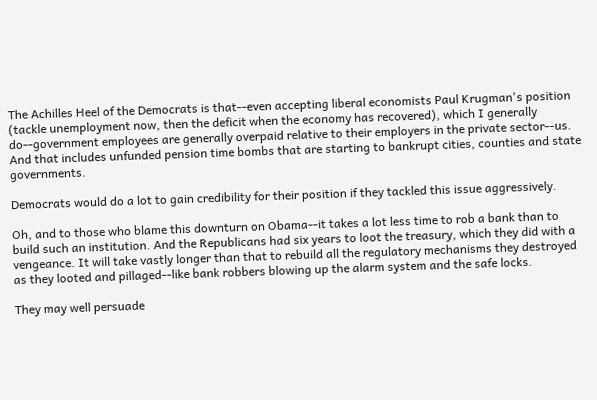The Achilles Heel of the Democrats is that--even accepting liberal economists Paul Krugman's position (tackle unemployment now, then the deficit when the economy has recovered), which I generally do--government employees are generally overpaid relative to their employers in the private sector--us. And that includes unfunded pension time bombs that are starting to bankrupt cities, counties and state governments.

Democrats would do a lot to gain credibility for their position if they tackled this issue aggressively.

Oh, and to those who blame this downturn on Obama--it takes a lot less time to rob a bank than to build such an institution. And the Republicans had six years to loot the treasury, which they did with a vengeance. It will take vastly longer than that to rebuild all the regulatory mechanisms they destroyed as they looted and pillaged--like bank robbers blowing up the alarm system and the safe locks.

They may well persuade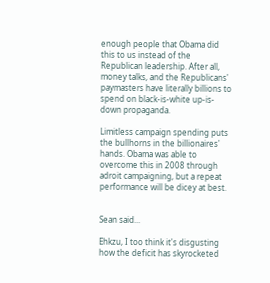enough people that Obama did this to us instead of the Republican leadership. After all, money talks, and the Republicans' paymasters have literally billions to spend on black-is-white up-is-down propaganda.

Limitless campaign spending puts the bullhorns in the billionaires' hands. Obama was able to overcome this in 2008 through adroit campaigning, but a repeat performance will be dicey at best.


Sean said...

Ehkzu, I too think it's disgusting how the deficit has skyrocketed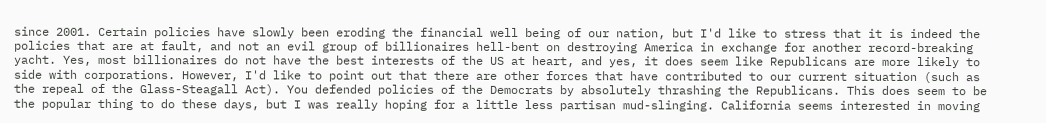since 2001. Certain policies have slowly been eroding the financial well being of our nation, but I'd like to stress that it is indeed the policies that are at fault, and not an evil group of billionaires hell-bent on destroying America in exchange for another record-breaking yacht. Yes, most billionaires do not have the best interests of the US at heart, and yes, it does seem like Republicans are more likely to side with corporations. However, I'd like to point out that there are other forces that have contributed to our current situation (such as the repeal of the Glass-Steagall Act). You defended policies of the Democrats by absolutely thrashing the Republicans. This does seem to be the popular thing to do these days, but I was really hoping for a little less partisan mud-slinging. California seems interested in moving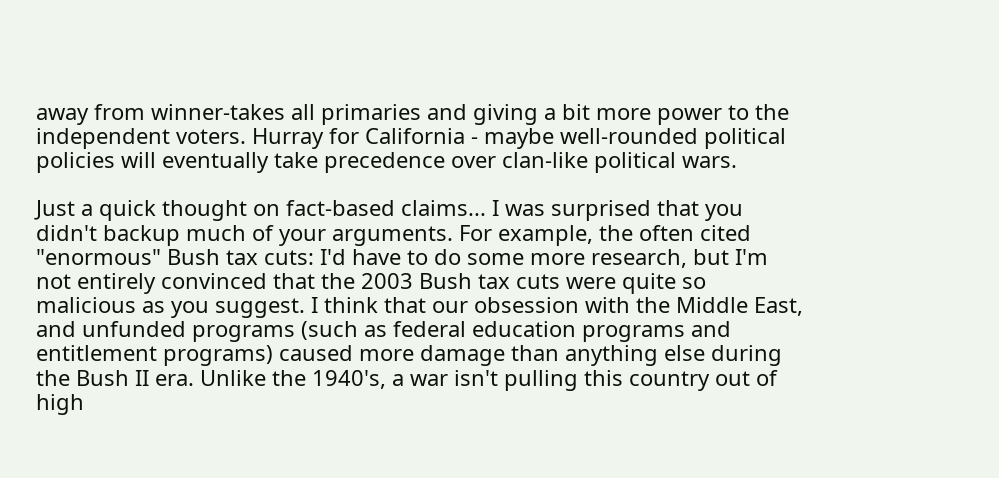away from winner-takes all primaries and giving a bit more power to the independent voters. Hurray for California - maybe well-rounded political policies will eventually take precedence over clan-like political wars.

Just a quick thought on fact-based claims... I was surprised that you didn't backup much of your arguments. For example, the often cited "enormous" Bush tax cuts: I'd have to do some more research, but I'm not entirely convinced that the 2003 Bush tax cuts were quite so malicious as you suggest. I think that our obsession with the Middle East, and unfunded programs (such as federal education programs and entitlement programs) caused more damage than anything else during the Bush II era. Unlike the 1940's, a war isn't pulling this country out of high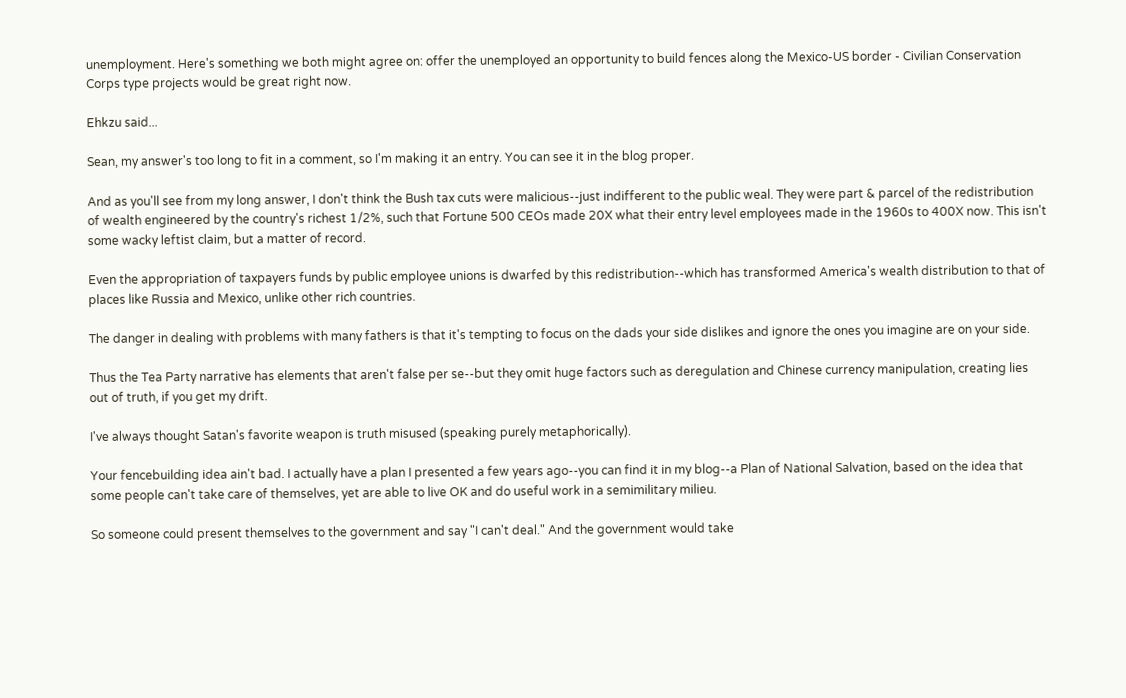unemployment. Here's something we both might agree on: offer the unemployed an opportunity to build fences along the Mexico-US border - Civilian Conservation Corps type projects would be great right now.

Ehkzu said...

Sean, my answer's too long to fit in a comment, so I'm making it an entry. You can see it in the blog proper.

And as you'll see from my long answer, I don't think the Bush tax cuts were malicious--just indifferent to the public weal. They were part & parcel of the redistribution of wealth engineered by the country's richest 1/2%, such that Fortune 500 CEOs made 20X what their entry level employees made in the 1960s to 400X now. This isn't some wacky leftist claim, but a matter of record.

Even the appropriation of taxpayers funds by public employee unions is dwarfed by this redistribution--which has transformed America's wealth distribution to that of places like Russia and Mexico, unlike other rich countries.

The danger in dealing with problems with many fathers is that it's tempting to focus on the dads your side dislikes and ignore the ones you imagine are on your side.

Thus the Tea Party narrative has elements that aren't false per se--but they omit huge factors such as deregulation and Chinese currency manipulation, creating lies out of truth, if you get my drift.

I've always thought Satan's favorite weapon is truth misused (speaking purely metaphorically).

Your fencebuilding idea ain't bad. I actually have a plan I presented a few years ago--you can find it in my blog--a Plan of National Salvation, based on the idea that some people can't take care of themselves, yet are able to live OK and do useful work in a semimilitary milieu.

So someone could present themselves to the government and say "I can't deal." And the government would take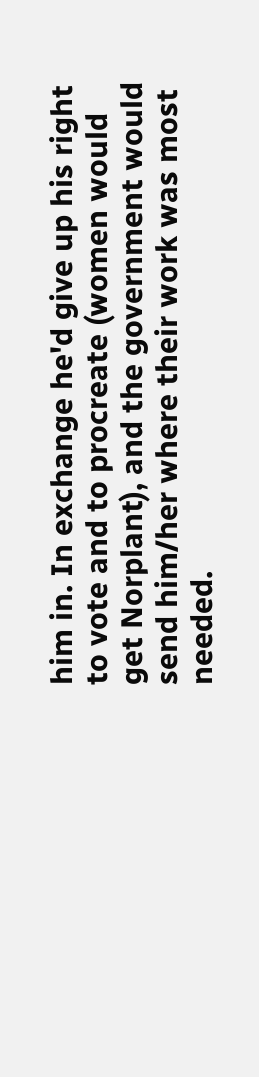him in. In exchange he'd give up his right to vote and to procreate (women would get Norplant), and the government would send him/her where their work was most needed.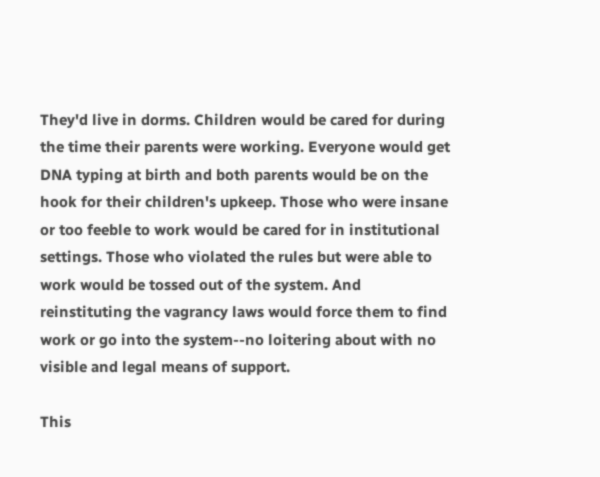They'd live in dorms. Children would be cared for during the time their parents were working. Everyone would get DNA typing at birth and both parents would be on the hook for their children's upkeep. Those who were insane or too feeble to work would be cared for in institutional settings. Those who violated the rules but were able to work would be tossed out of the system. And reinstituting the vagrancy laws would force them to find work or go into the system--no loitering about with no visible and legal means of support.

This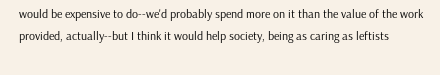would be expensive to do--we'd probably spend more on it than the value of the work provided, actually--but I think it would help society, being as caring as leftists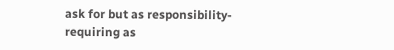ask for but as responsibility-requiring as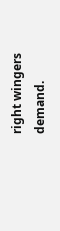right wingers demand.